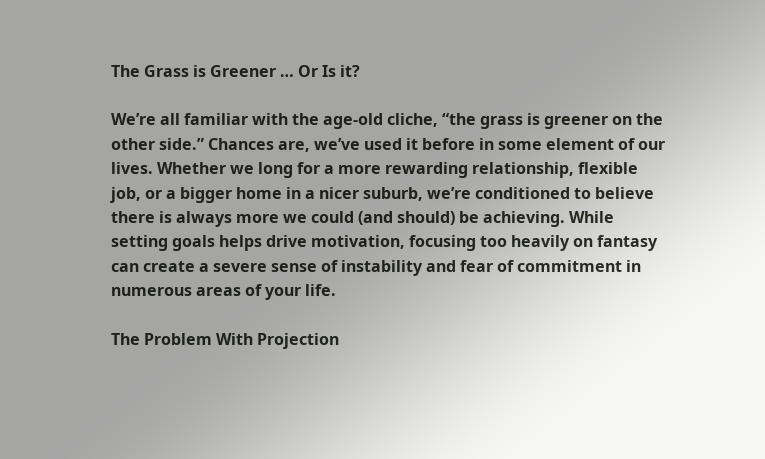The Grass is Greener … Or Is it?

We’re all familiar with the age-old cliche, “the grass is greener on the other side.” Chances are, we’ve used it before in some element of our lives. Whether we long for a more rewarding relationship, flexible job, or a bigger home in a nicer suburb, we’re conditioned to believe there is always more we could (and should) be achieving. While setting goals helps drive motivation, focusing too heavily on fantasy can create a severe sense of instability and fear of commitment in numerous areas of your life.

The Problem With Projection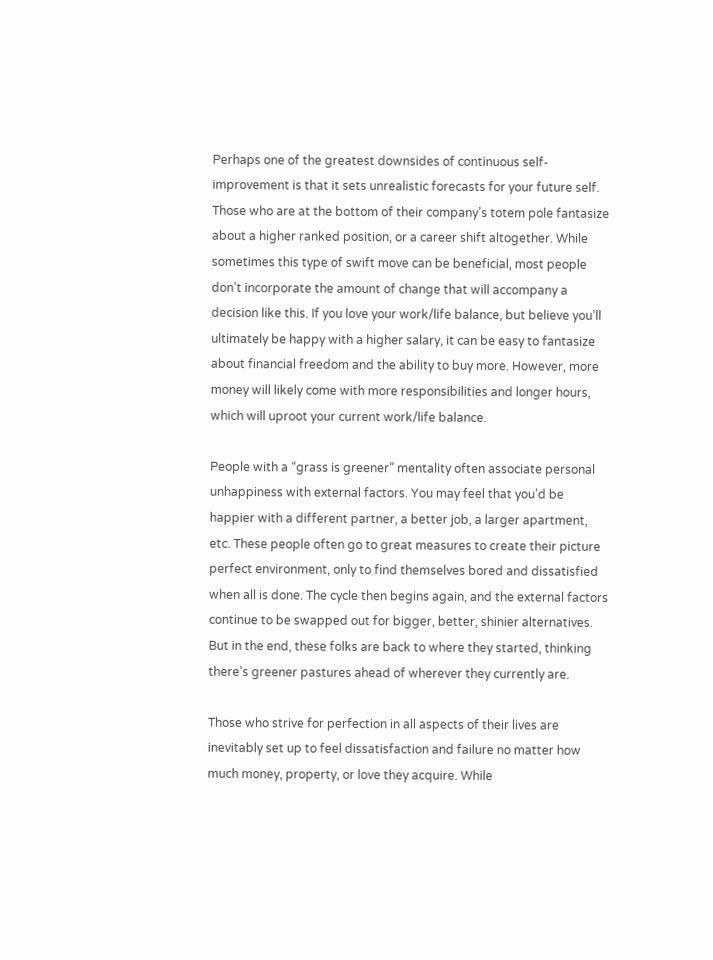Perhaps one of the greatest downsides of continuous self-improvement is that it sets unrealistic forecasts for your future self. Those who are at the bottom of their company’s totem pole fantasize about a higher ranked position, or a career shift altogether. While sometimes this type of swift move can be beneficial, most people don’t incorporate the amount of change that will accompany a decision like this. If you love your work/life balance, but believe you’ll ultimately be happy with a higher salary, it can be easy to fantasize about financial freedom and the ability to buy more. However, more money will likely come with more responsibilities and longer hours, which will uproot your current work/life balance.

People with a “grass is greener” mentality often associate personal unhappiness with external factors. You may feel that you’d be happier with a different partner, a better job, a larger apartment, etc. These people often go to great measures to create their picture perfect environment, only to find themselves bored and dissatisfied when all is done. The cycle then begins again, and the external factors continue to be swapped out for bigger, better, shinier alternatives. But in the end, these folks are back to where they started, thinking there’s greener pastures ahead of wherever they currently are.

Those who strive for perfection in all aspects of their lives are inevitably set up to feel dissatisfaction and failure no matter how much money, property, or love they acquire. While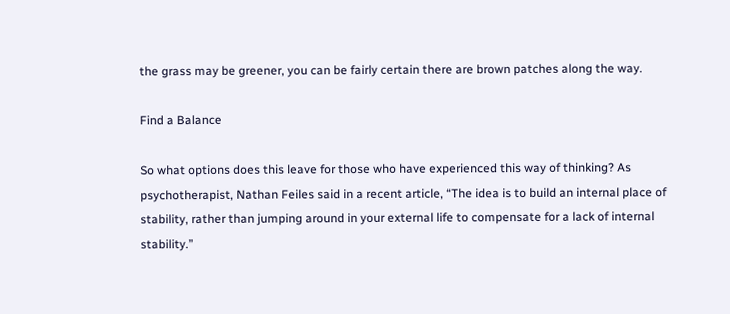the grass may be greener, you can be fairly certain there are brown patches along the way.

Find a Balance

So what options does this leave for those who have experienced this way of thinking? As psychotherapist, Nathan Feiles said in a recent article, “The idea is to build an internal place of stability, rather than jumping around in your external life to compensate for a lack of internal stability.”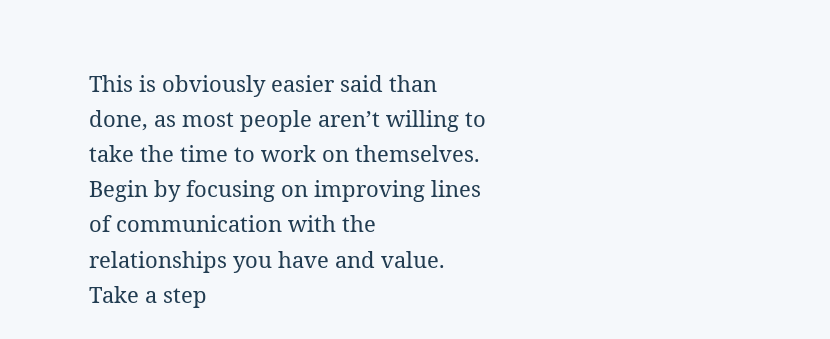This is obviously easier said than done, as most people aren’t willing to take the time to work on themselves. Begin by focusing on improving lines of communication with the relationships you have and value. Take a step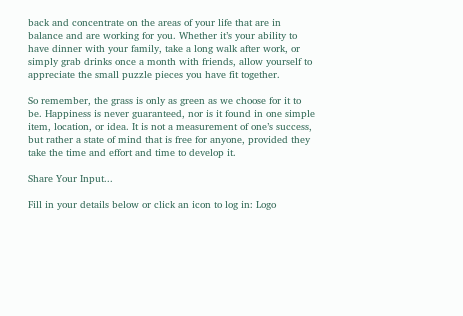back and concentrate on the areas of your life that are in balance and are working for you. Whether it’s your ability to have dinner with your family, take a long walk after work, or simply grab drinks once a month with friends, allow yourself to appreciate the small puzzle pieces you have fit together.

So remember, the grass is only as green as we choose for it to be. Happiness is never guaranteed, nor is it found in one simple item, location, or idea. It is not a measurement of one’s success, but rather a state of mind that is free for anyone, provided they take the time and effort and time to develop it.

Share Your Input...

Fill in your details below or click an icon to log in: Logo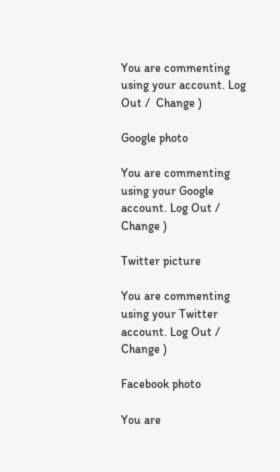You are commenting using your account. Log Out /  Change )

Google photo

You are commenting using your Google account. Log Out /  Change )

Twitter picture

You are commenting using your Twitter account. Log Out /  Change )

Facebook photo

You are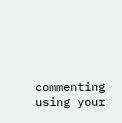commenting using your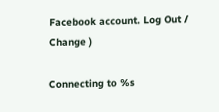Facebook account. Log Out /  Change )

Connecting to %s